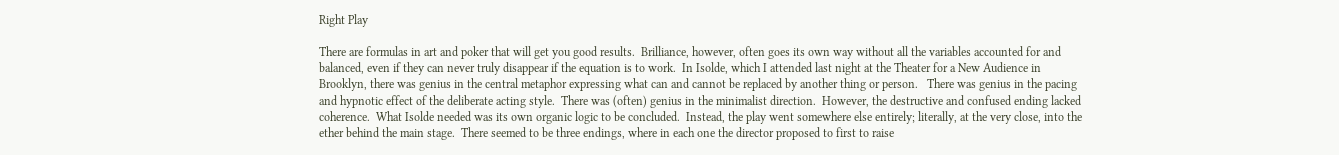Right Play

There are formulas in art and poker that will get you good results.  Brilliance, however, often goes its own way without all the variables accounted for and balanced, even if they can never truly disappear if the equation is to work.  In Isolde, which I attended last night at the Theater for a New Audience in Brooklyn, there was genius in the central metaphor expressing what can and cannot be replaced by another thing or person.   There was genius in the pacing and hypnotic effect of the deliberate acting style.  There was (often) genius in the minimalist direction.  However, the destructive and confused ending lacked coherence.  What Isolde needed was its own organic logic to be concluded.  Instead, the play went somewhere else entirely; literally, at the very close, into the ether behind the main stage.  There seemed to be three endings, where in each one the director proposed to first to raise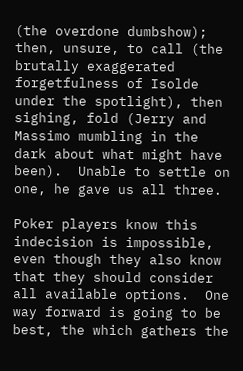(the overdone dumbshow); then, unsure, to call (the brutally exaggerated forgetfulness of Isolde under the spotlight), then sighing, fold (Jerry and Massimo mumbling in the dark about what might have been).  Unable to settle on one, he gave us all three.

Poker players know this indecision is impossible, even though they also know that they should consider all available options.  One way forward is going to be best, the which gathers the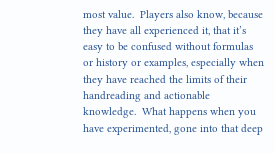most value.  Players also know, because they have all experienced it, that it’s easy to be confused without formulas or history or examples, especially when they have reached the limits of their handreading and actionable knowledge.  What happens when you have experimented, gone into that deep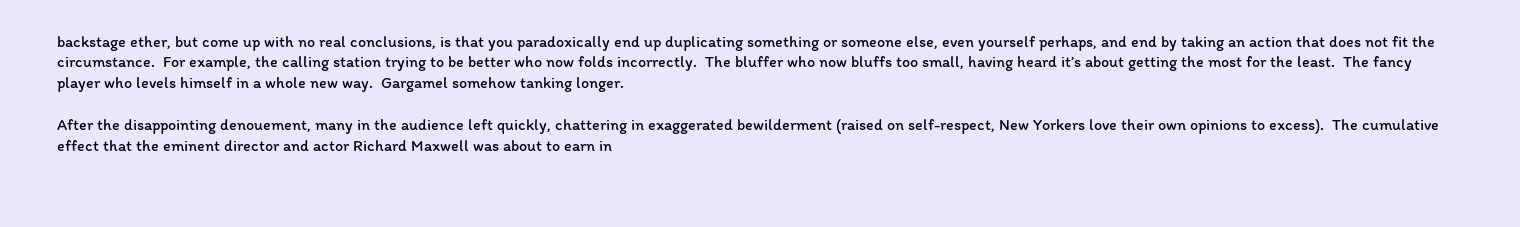backstage ether, but come up with no real conclusions, is that you paradoxically end up duplicating something or someone else, even yourself perhaps, and end by taking an action that does not fit the circumstance.  For example, the calling station trying to be better who now folds incorrectly.  The bluffer who now bluffs too small, having heard it’s about getting the most for the least.  The fancy player who levels himself in a whole new way.  Gargamel somehow tanking longer.

After the disappointing denouement, many in the audience left quickly, chattering in exaggerated bewilderment (raised on self-respect, New Yorkers love their own opinions to excess).  The cumulative effect that the eminent director and actor Richard Maxwell was about to earn in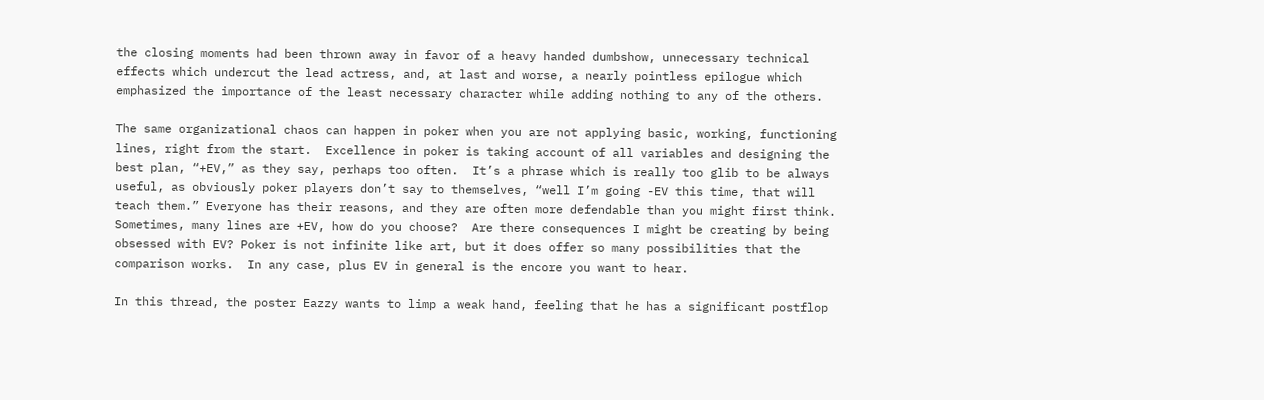the closing moments had been thrown away in favor of a heavy handed dumbshow, unnecessary technical effects which undercut the lead actress, and, at last and worse, a nearly pointless epilogue which emphasized the importance of the least necessary character while adding nothing to any of the others.

The same organizational chaos can happen in poker when you are not applying basic, working, functioning lines, right from the start.  Excellence in poker is taking account of all variables and designing the best plan, “+EV,” as they say, perhaps too often.  It’s a phrase which is really too glib to be always useful, as obviously poker players don’t say to themselves, “well I’m going -EV this time, that will teach them.” Everyone has their reasons, and they are often more defendable than you might first think.  Sometimes, many lines are +EV, how do you choose?  Are there consequences I might be creating by being obsessed with EV? Poker is not infinite like art, but it does offer so many possibilities that the comparison works.  In any case, plus EV in general is the encore you want to hear.

In this thread, the poster Eazzy wants to limp a weak hand, feeling that he has a significant postflop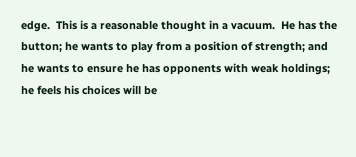edge.  This is a reasonable thought in a vacuum.  He has the button; he wants to play from a position of strength; and he wants to ensure he has opponents with weak holdings; he feels his choices will be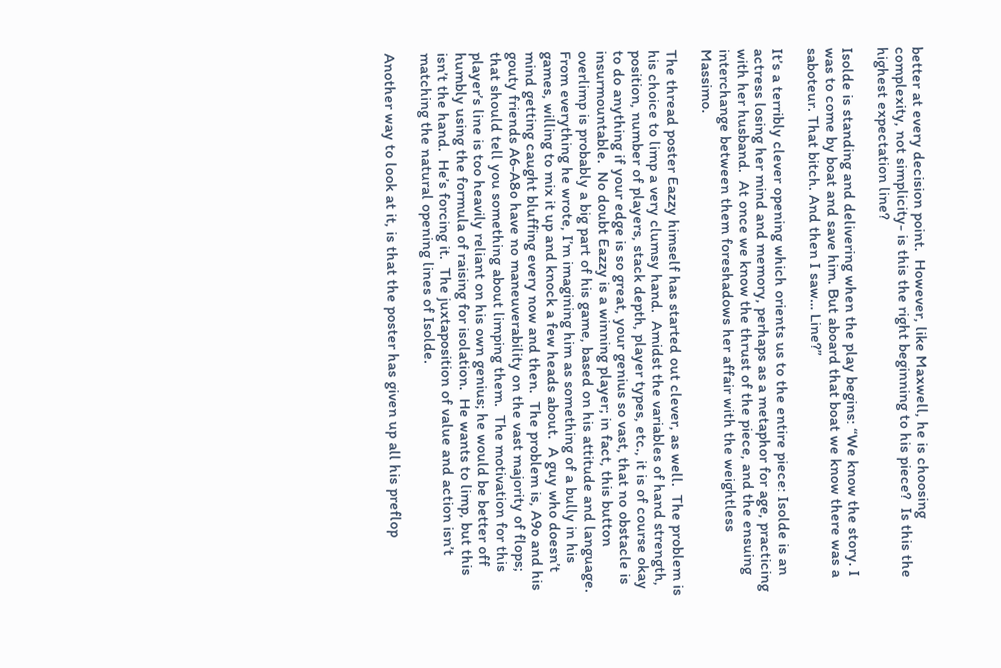better at every decision point.  However, like Maxwell, he is choosing complexity, not simplicity- is this the right beginning to his piece?  Is this the highest expectation line?

Isolde is standing and delivering when the play begins: “We know the story. I was to come by boat and save him. But aboard that boat we know there was a saboteur. That bitch. And then I saw… Line?”

It’s a terribly clever opening which orients us to the entire piece: Isolde is an actress losing her mind and memory, perhaps as a metaphor for age, practicing with her husband.  At once we know the thrust of the piece, and the ensuing interchange between them foreshadows her affair with the weightless Massimo.

The thread poster Eazzy himself has started out clever, as well.  The problem is his choice to limp a very clumsy hand.  Amidst the variables of hand strength, position, number of players, stack depth, player types, etc., it is of course okay to do anything if your edge is so great, your genius so vast, that no obstacle is insurmountable.  No doubt Eazzy is a winning player; in fact, this button overlimp is probably a big part of his game, based on his attitude and language.  From everything he wrote, I’m imagining him as something of a bully in his games, willing to mix it up and knock a few heads about.  A guy who doesn’t mind getting caught bluffing every now and then.  The problem is, A9o and his gouty friends A6-A8o have no maneuverability on the vast majority of flops; that should tell you something about limping them.  The motivation for this player’s line is too heavily reliant on his own genius; he would be better off humbly using the formula of raising for isolation.  He wants to limp, but this isn’t the hand.  He’s forcing it.  The juxtaposition of value and action isn’t matching the natural opening lines of Isolde.

Another way to look at it, is that the poster has given up all his preflop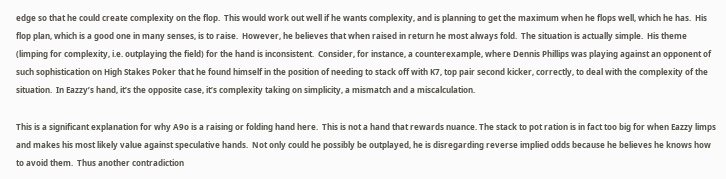edge so that he could create complexity on the flop.  This would work out well if he wants complexity, and is planning to get the maximum when he flops well, which he has.  His flop plan, which is a good one in many senses, is to raise.  However, he believes that when raised in return he most always fold.  The situation is actually simple.  His theme (limping for complexity, i.e. outplaying the field) for the hand is inconsistent.  Consider, for instance, a counterexample, where Dennis Phillips was playing against an opponent of such sophistication on High Stakes Poker that he found himself in the position of needing to stack off with K7, top pair second kicker, correctly, to deal with the complexity of the situation.  In Eazzy’s hand, it’s the opposite case, it’s complexity taking on simplicity, a mismatch and a miscalculation.

This is a significant explanation for why A9o is a raising or folding hand here.  This is not a hand that rewards nuance. The stack to pot ration is in fact too big for when Eazzy limps and makes his most likely value against speculative hands.  Not only could he possibly be outplayed, he is disregarding reverse implied odds because he believes he knows how to avoid them.  Thus another contradiction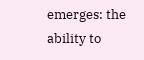emerges: the ability to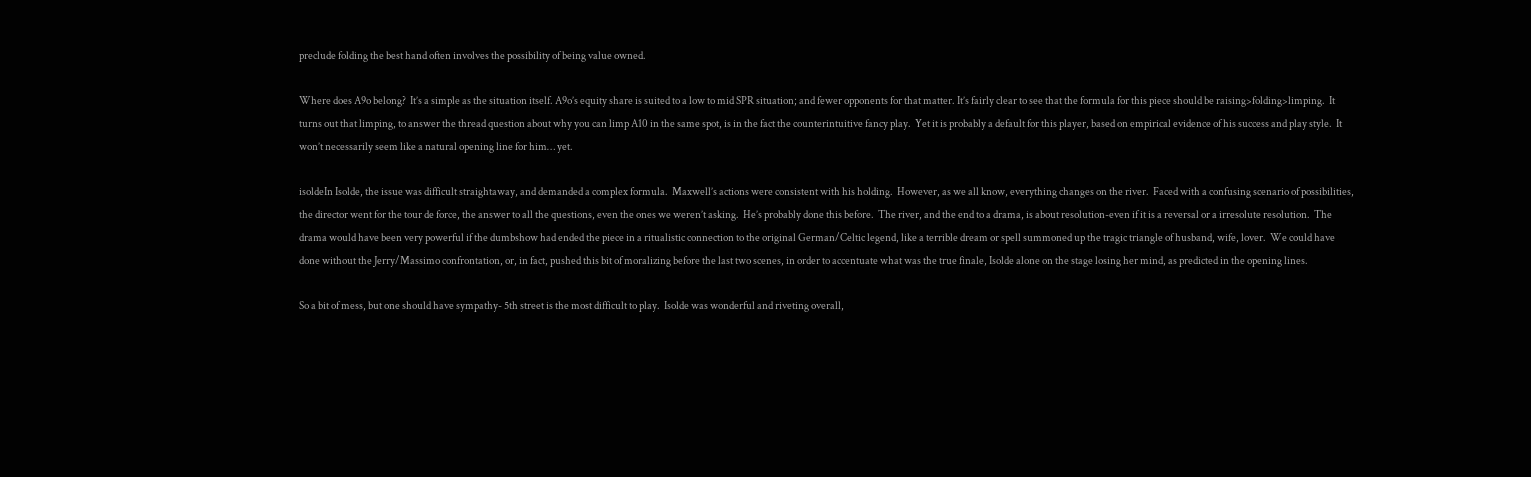preclude folding the best hand often involves the possibility of being value owned.

Where does A9o belong?  It’s a simple as the situation itself. A9o’s equity share is suited to a low to mid SPR situation; and fewer opponents for that matter. It’s fairly clear to see that the formula for this piece should be raising>folding>limping.  It turns out that limping, to answer the thread question about why you can limp A10 in the same spot, is in the fact the counterintuitive fancy play.  Yet it is probably a default for this player, based on empirical evidence of his success and play style.  It won’t necessarily seem like a natural opening line for him… yet.

isoldeIn Isolde, the issue was difficult straightaway, and demanded a complex formula.  Maxwell’s actions were consistent with his holding.  However, as we all know, everything changes on the river.  Faced with a confusing scenario of possibilities, the director went for the tour de force, the answer to all the questions, even the ones we weren’t asking.  He’s probably done this before.  The river, and the end to a drama, is about resolution-even if it is a reversal or a irresolute resolution.  The drama would have been very powerful if the dumbshow had ended the piece in a ritualistic connection to the original German/Celtic legend, like a terrible dream or spell summoned up the tragic triangle of husband, wife, lover.  We could have done without the Jerry/Massimo confrontation, or, in fact, pushed this bit of moralizing before the last two scenes, in order to accentuate what was the true finale, Isolde alone on the stage losing her mind, as predicted in the opening lines.

So a bit of mess, but one should have sympathy- 5th street is the most difficult to play.  Isolde was wonderful and riveting overall,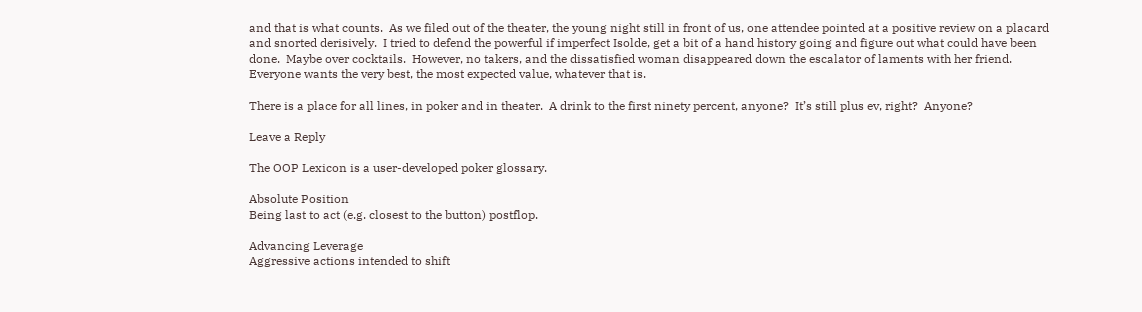and that is what counts.  As we filed out of the theater, the young night still in front of us, one attendee pointed at a positive review on a placard and snorted derisively.  I tried to defend the powerful if imperfect Isolde, get a bit of a hand history going and figure out what could have been done.  Maybe over cocktails.  However, no takers, and the dissatisfied woman disappeared down the escalator of laments with her friend.  Everyone wants the very best, the most expected value, whatever that is.

There is a place for all lines, in poker and in theater.  A drink to the first ninety percent, anyone?  It’s still plus ev, right?  Anyone?

Leave a Reply

The OOP Lexicon is a user-developed poker glossary.

Absolute Position
Being last to act (e.g. closest to the button) postflop.

Advancing Leverage
Aggressive actions intended to shift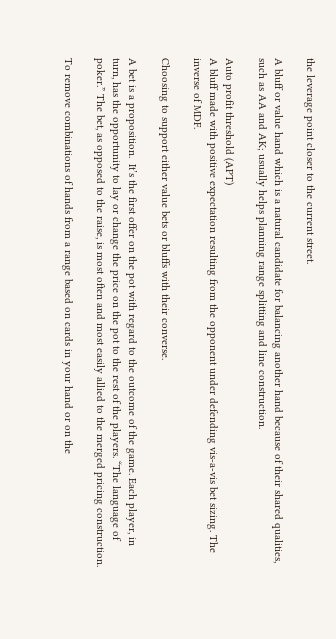the leverage point closer to the current street.

A bluff or value hand which is a natural candidate for balancing another hand because of their shared qualities, such as AA and AK; usually helps planning range splitting and line construction.

Auto profit threshold (APT)
A bluff made with positive expectation resulting from the opponent under defending vis-a-vis bet sizing. The inverse of MDF.

Choosing to support either value bets or bluffs with their converse.

A bet is a proposition.  It’s the first offer on the pot with regard to the outcome of the game. Each player, in turn, has the opportunity to lay or change the price on the pot to the rest of the players. “The language of poker.” The bet, as opposed to the raise, is most often and most easily allied to the merged pricing construction.

To remove combinations of hands from a range based on cards in your hand or on the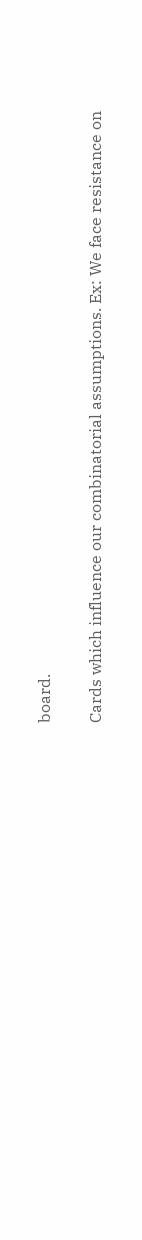board.

Cards which influence our combinatorial assumptions. Ex: We face resistance on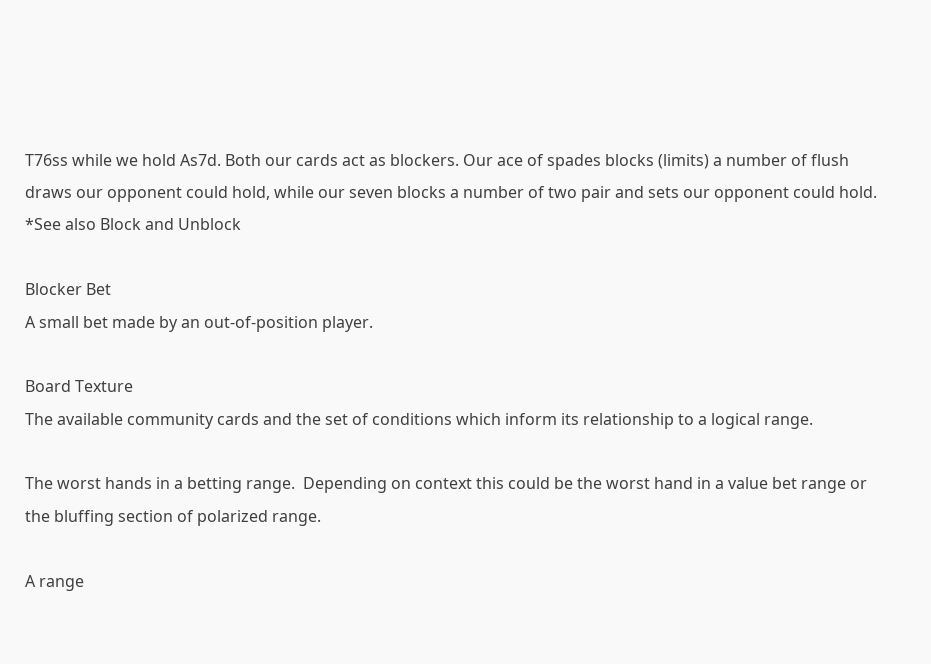T76ss while we hold As7d. Both our cards act as blockers. Our ace of spades blocks (limits) a number of flush draws our opponent could hold, while our seven blocks a number of two pair and sets our opponent could hold. *See also Block and Unblock

Blocker Bet
A small bet made by an out-of-position player.

Board Texture
The available community cards and the set of conditions which inform its relationship to a logical range.

The worst hands in a betting range.  Depending on context this could be the worst hand in a value bet range or the bluffing section of polarized range.

A range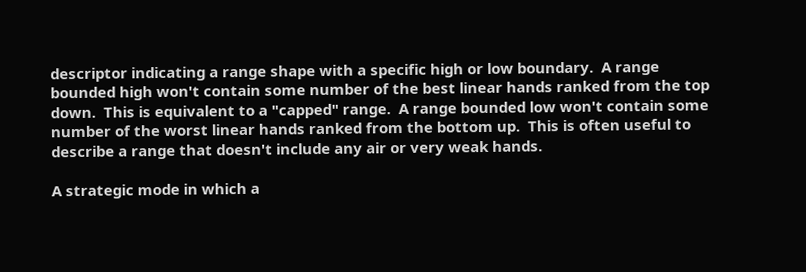descriptor indicating a range shape with a specific high or low boundary.  A range bounded high won't contain some number of the best linear hands ranked from the top down.  This is equivalent to a "capped" range.  A range bounded low won't contain some number of the worst linear hands ranked from the bottom up.  This is often useful to describe a range that doesn't include any air or very weak hands.

A strategic mode in which a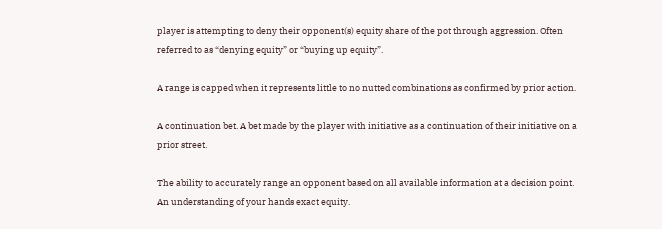player is attempting to deny their opponent(s) equity share of the pot through aggression. Often referred to as “denying equity” or “buying up equity”.

A range is capped when it represents little to no nutted combinations as confirmed by prior action.

A continuation bet. A bet made by the player with initiative as a continuation of their initiative on a prior street.

The ability to accurately range an opponent based on all available information at a decision point.  An understanding of your hands exact equity.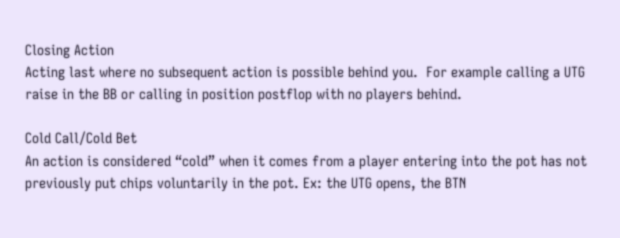Closing Action
Acting last where no subsequent action is possible behind you.  For example calling a UTG raise in the BB or calling in position postflop with no players behind.

Cold Call/Cold Bet
An action is considered “cold” when it comes from a player entering into the pot has not previously put chips voluntarily in the pot. Ex: the UTG opens, the BTN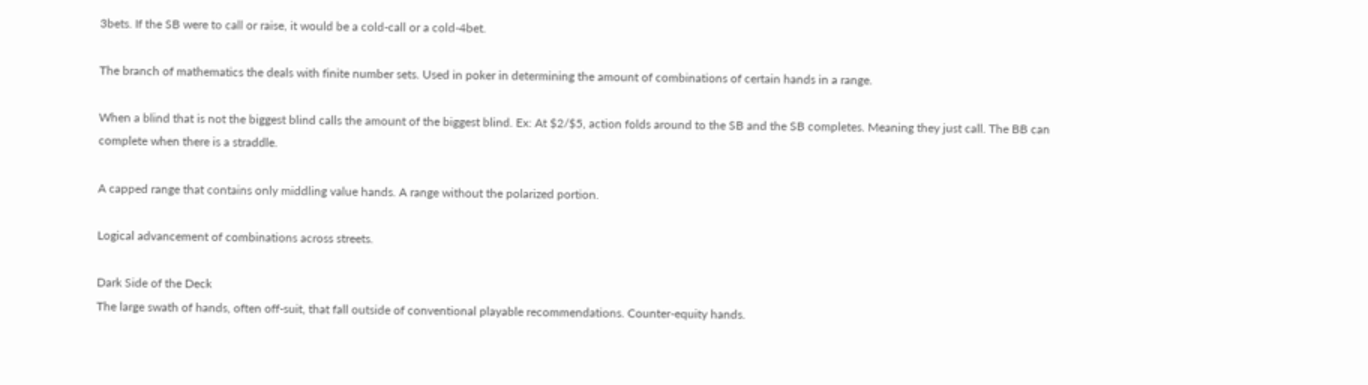3bets. If the SB were to call or raise, it would be a cold-call or a cold-4bet.

The branch of mathematics the deals with finite number sets. Used in poker in determining the amount of combinations of certain hands in a range.

When a blind that is not the biggest blind calls the amount of the biggest blind. Ex: At $2/$5, action folds around to the SB and the SB completes. Meaning they just call. The BB can complete when there is a straddle.

A capped range that contains only middling value hands. A range without the polarized portion.

Logical advancement of combinations across streets.

Dark Side of the Deck
The large swath of hands, often off-suit, that fall outside of conventional playable recommendations. Counter-equity hands.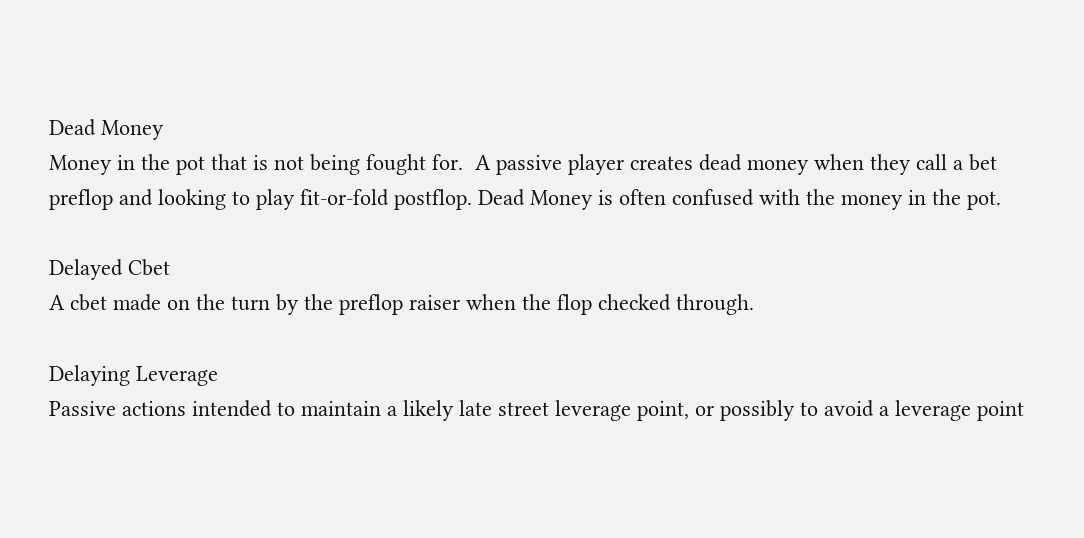Dead Money
Money in the pot that is not being fought for.  A passive player creates dead money when they call a bet preflop and looking to play fit-or-fold postflop. Dead Money is often confused with the money in the pot.

Delayed Cbet
A cbet made on the turn by the preflop raiser when the flop checked through.

Delaying Leverage
Passive actions intended to maintain a likely late street leverage point, or possibly to avoid a leverage point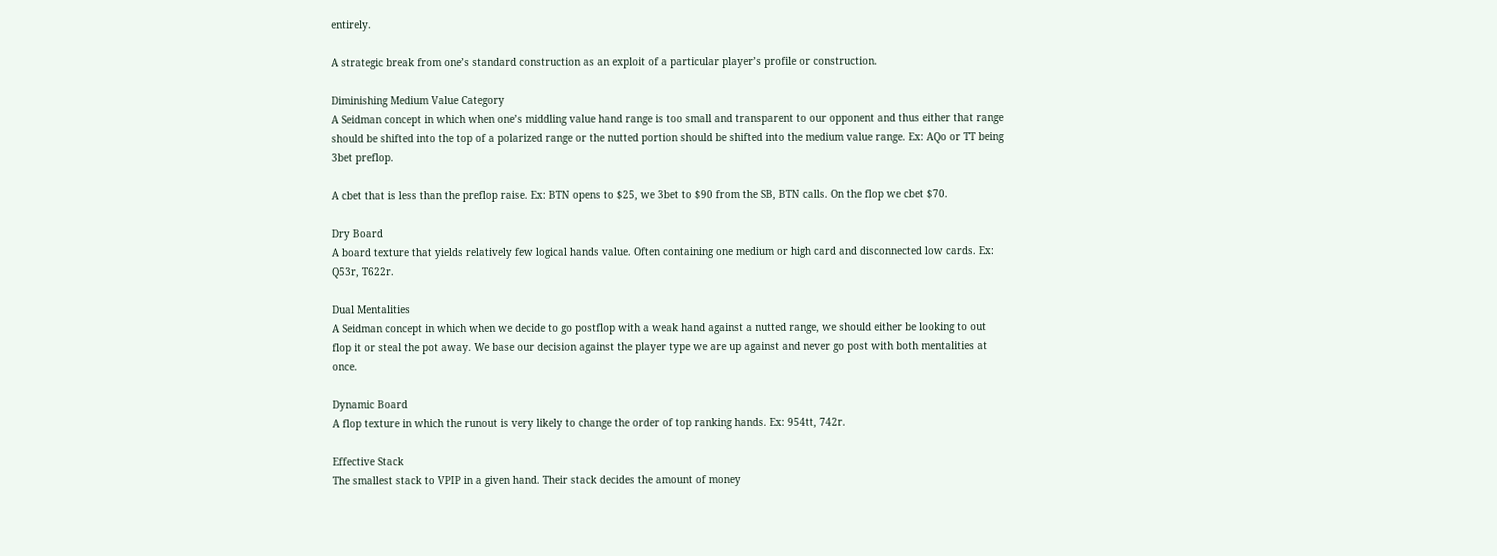entirely.

A strategic break from one’s standard construction as an exploit of a particular player’s profile or construction.

Diminishing Medium Value Category
A Seidman concept in which when one’s middling value hand range is too small and transparent to our opponent and thus either that range should be shifted into the top of a polarized range or the nutted portion should be shifted into the medium value range. Ex: AQo or TT being 3bet preflop.

A cbet that is less than the preflop raise. Ex: BTN opens to $25, we 3bet to $90 from the SB, BTN calls. On the flop we cbet $70.

Dry Board
A board texture that yields relatively few logical hands value. Often containing one medium or high card and disconnected low cards. Ex: Q53r, T622r.

Dual Mentalities
A Seidman concept in which when we decide to go postflop with a weak hand against a nutted range, we should either be looking to out flop it or steal the pot away. We base our decision against the player type we are up against and never go post with both mentalities at once.

Dynamic Board
A flop texture in which the runout is very likely to change the order of top ranking hands. Ex: 954tt, 742r.

Effective Stack
The smallest stack to VPIP in a given hand. Their stack decides the amount of money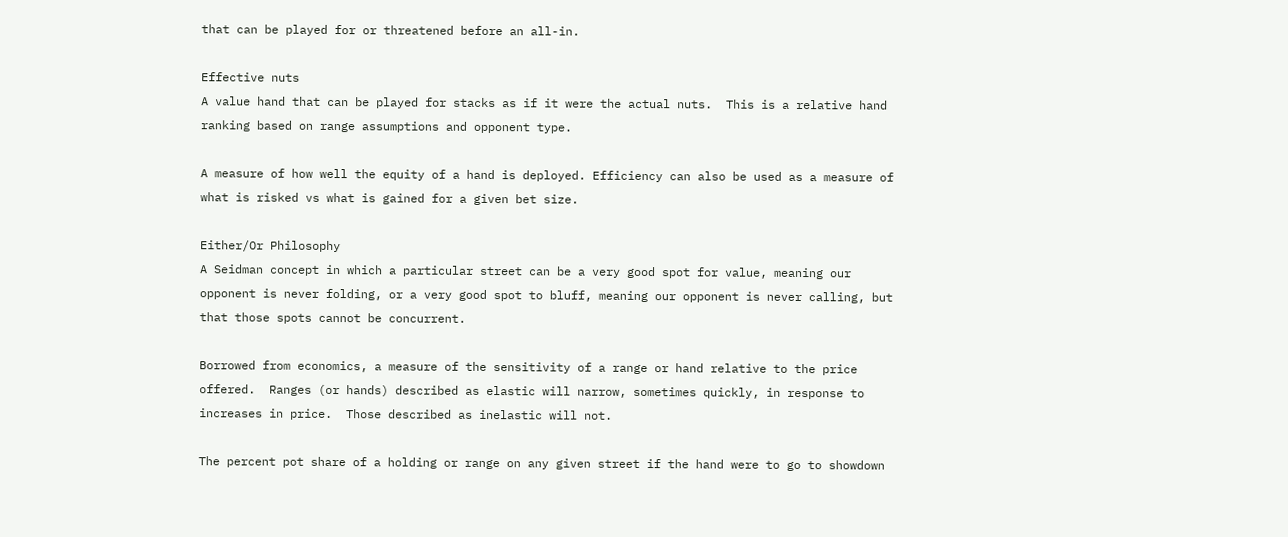that can be played for or threatened before an all-in.

Effective nuts
A value hand that can be played for stacks as if it were the actual nuts.  This is a relative hand ranking based on range assumptions and opponent type.

A measure of how well the equity of a hand is deployed. Efficiency can also be used as a measure of what is risked vs what is gained for a given bet size.

Either/Or Philosophy
A Seidman concept in which a particular street can be a very good spot for value, meaning our opponent is never folding, or a very good spot to bluff, meaning our opponent is never calling, but that those spots cannot be concurrent.

Borrowed from economics, a measure of the sensitivity of a range or hand relative to the price offered.  Ranges (or hands) described as elastic will narrow, sometimes quickly, in response to increases in price.  Those described as inelastic will not.

The percent pot share of a holding or range on any given street if the hand were to go to showdown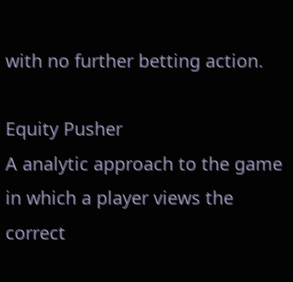with no further betting action.

Equity Pusher
A analytic approach to the game in which a player views the correct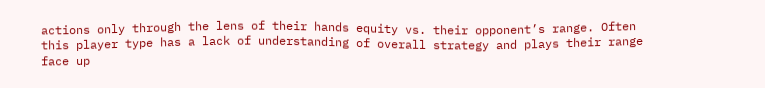actions only through the lens of their hands equity vs. their opponent’s range. Often this player type has a lack of understanding of overall strategy and plays their range face up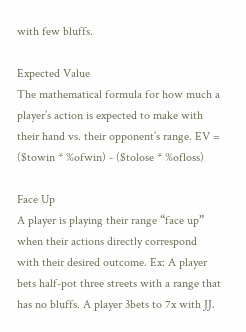with few bluffs.

Expected Value
The mathematical formula for how much a player’s action is expected to make with their hand vs. their opponent’s range. EV = ($towin * %ofwin) - ($tolose * %ofloss)

Face Up
A player is playing their range “face up” when their actions directly correspond with their desired outcome. Ex: A player bets half-pot three streets with a range that has no bluffs. A player 3bets to 7x with JJ.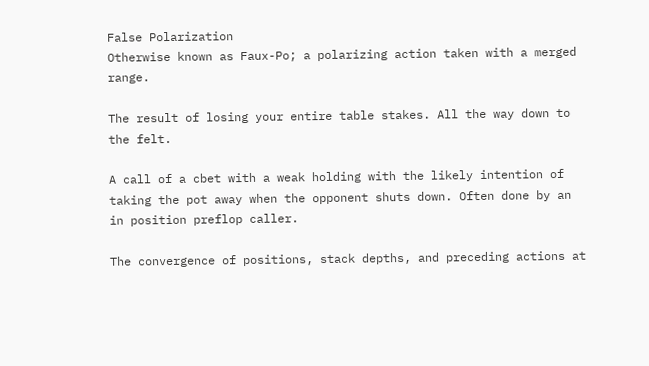False Polarization
Otherwise known as Faux-Po; a polarizing action taken with a merged range.

The result of losing your entire table stakes. All the way down to the felt.

A call of a cbet with a weak holding with the likely intention of taking the pot away when the opponent shuts down. Often done by an in position preflop caller.

The convergence of positions, stack depths, and preceding actions at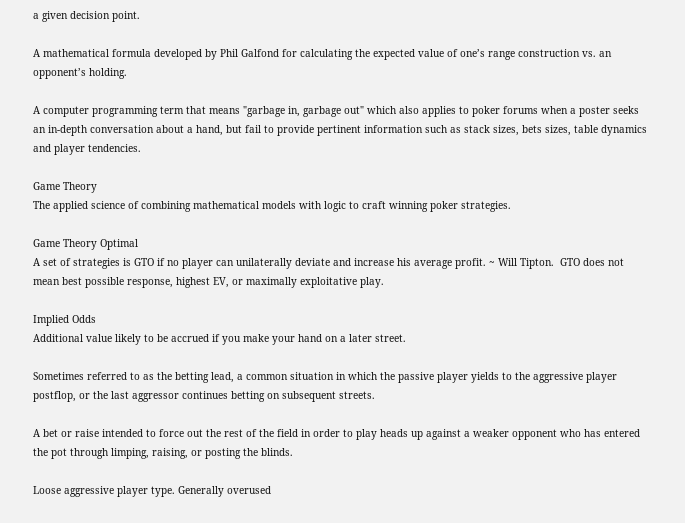a given decision point.

A mathematical formula developed by Phil Galfond for calculating the expected value of one’s range construction vs. an opponent’s holding.

A computer programming term that means "garbage in, garbage out" which also applies to poker forums when a poster seeks an in-depth conversation about a hand, but fail to provide pertinent information such as stack sizes, bets sizes, table dynamics and player tendencies.

Game Theory
The applied science of combining mathematical models with logic to craft winning poker strategies.

Game Theory Optimal
A set of strategies is GTO if no player can unilaterally deviate and increase his average profit. ~ Will Tipton.  GTO does not mean best possible response, highest EV, or maximally exploitative play.

Implied Odds
Additional value likely to be accrued if you make your hand on a later street.

Sometimes referred to as the betting lead, a common situation in which the passive player yields to the aggressive player postflop, or the last aggressor continues betting on subsequent streets.

A bet or raise intended to force out the rest of the field in order to play heads up against a weaker opponent who has entered the pot through limping, raising, or posting the blinds.

Loose aggressive player type. Generally overused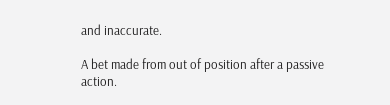and inaccurate.

A bet made from out of position after a passive action.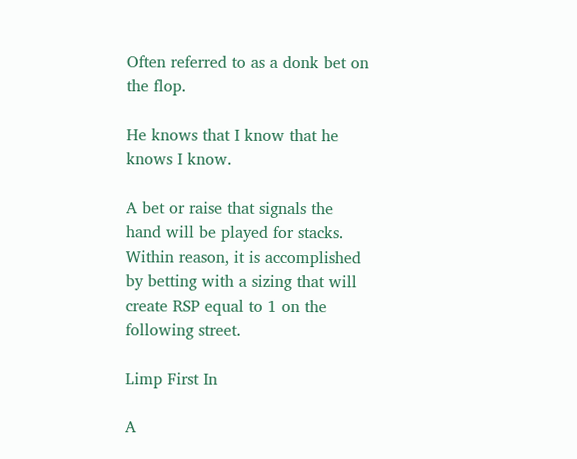Often referred to as a donk bet on the flop.

He knows that I know that he knows I know.

A bet or raise that signals the hand will be played for stacks.  Within reason, it is accomplished by betting with a sizing that will create RSP equal to 1 on the following street.

Limp First In

A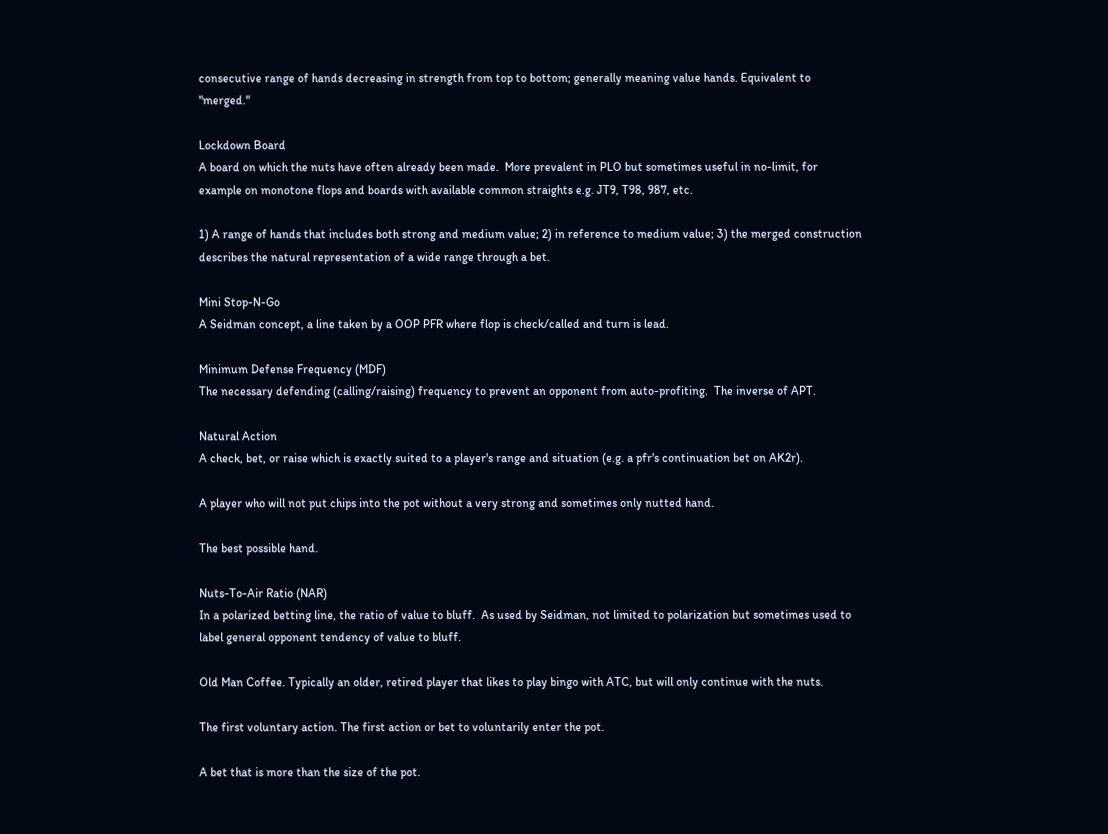consecutive range of hands decreasing in strength from top to bottom; generally meaning value hands. Equivalent to "merged."

Lockdown Board
A board on which the nuts have often already been made.  More prevalent in PLO but sometimes useful in no-limit, for example on monotone flops and boards with available common straights e.g. JT9, T98, 987, etc.

1) A range of hands that includes both strong and medium value; 2) in reference to medium value; 3) the merged construction describes the natural representation of a wide range through a bet.

Mini Stop-N-Go
A Seidman concept, a line taken by a OOP PFR where flop is check/called and turn is lead.

Minimum Defense Frequency (MDF)
The necessary defending (calling/raising) frequency to prevent an opponent from auto-profiting.  The inverse of APT.

Natural Action
A check, bet, or raise which is exactly suited to a player's range and situation (e.g. a pfr's continuation bet on AK2r).

A player who will not put chips into the pot without a very strong and sometimes only nutted hand.

The best possible hand.

Nuts-To-Air Ratio (NAR)
In a polarized betting line, the ratio of value to bluff.  As used by Seidman, not limited to polarization but sometimes used to label general opponent tendency of value to bluff.

Old Man Coffee. Typically an older, retired player that likes to play bingo with ATC, but will only continue with the nuts.

The first voluntary action. The first action or bet to voluntarily enter the pot.

A bet that is more than the size of the pot.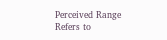Perceived Range
Refers to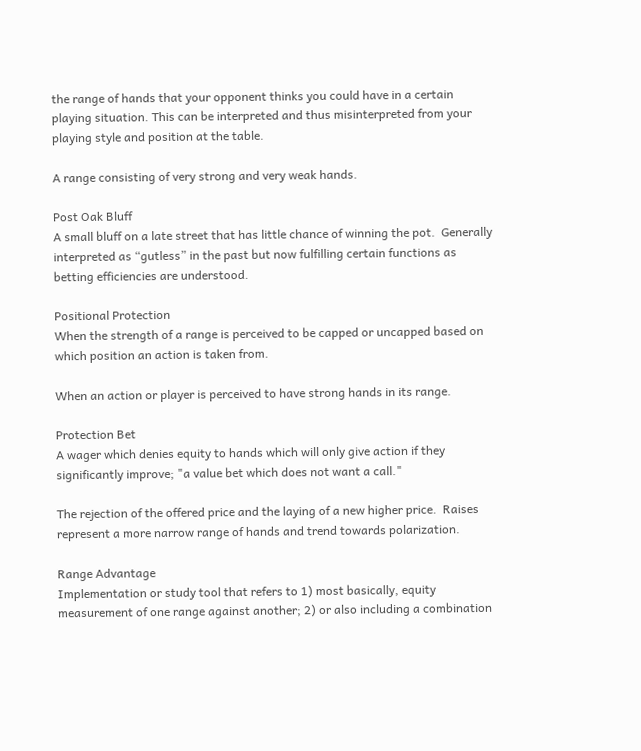the range of hands that your opponent thinks you could have in a certain playing situation. This can be interpreted and thus misinterpreted from your playing style and position at the table.

A range consisting of very strong and very weak hands.

Post Oak Bluff
A small bluff on a late street that has little chance of winning the pot.  Generally interpreted as “gutless” in the past but now fulfilling certain functions as betting efficiencies are understood.

Positional Protection
When the strength of a range is perceived to be capped or uncapped based on which position an action is taken from.

When an action or player is perceived to have strong hands in its range.

Protection Bet
A wager which denies equity to hands which will only give action if they significantly improve; "a value bet which does not want a call."

The rejection of the offered price and the laying of a new higher price.  Raises represent a more narrow range of hands and trend towards polarization.

Range Advantage
Implementation or study tool that refers to 1) most basically, equity measurement of one range against another; 2) or also including a combination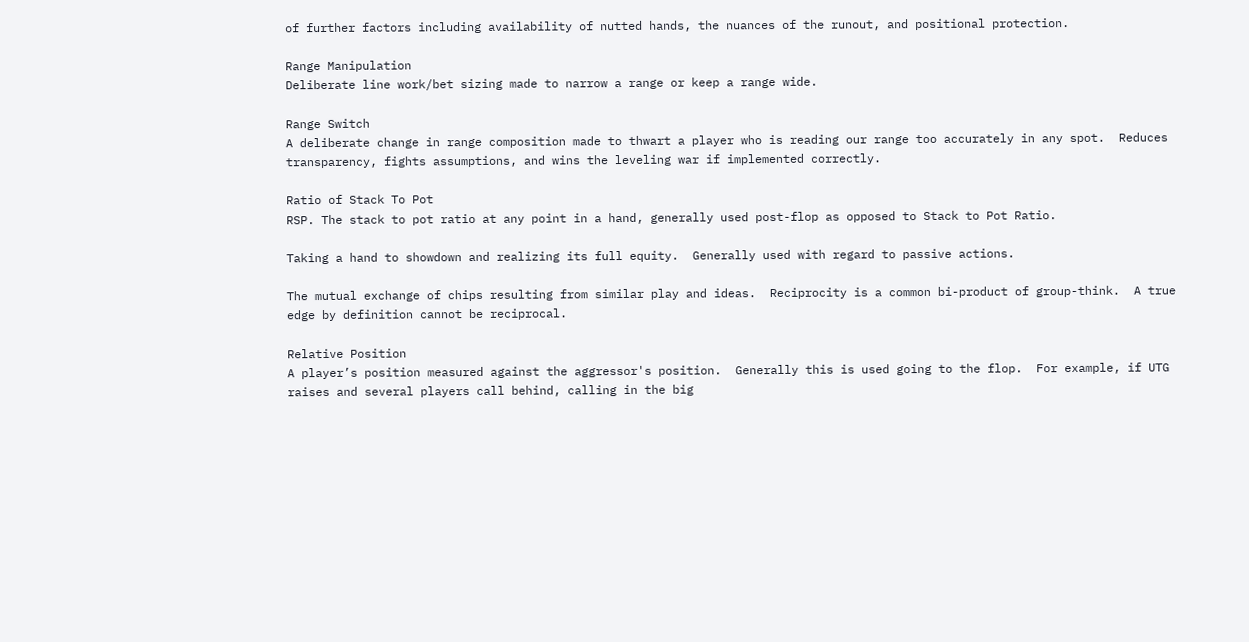of further factors including availability of nutted hands, the nuances of the runout, and positional protection.

Range Manipulation
Deliberate line work/bet sizing made to narrow a range or keep a range wide.

Range Switch
A deliberate change in range composition made to thwart a player who is reading our range too accurately in any spot.  Reduces transparency, fights assumptions, and wins the leveling war if implemented correctly.

Ratio of Stack To Pot
RSP. The stack to pot ratio at any point in a hand, generally used post-flop as opposed to Stack to Pot Ratio.

Taking a hand to showdown and realizing its full equity.  Generally used with regard to passive actions.

The mutual exchange of chips resulting from similar play and ideas.  Reciprocity is a common bi-product of group-think.  A true edge by definition cannot be reciprocal.

Relative Position
A player’s position measured against the aggressor's position.  Generally this is used going to the flop.  For example, if UTG raises and several players call behind, calling in the big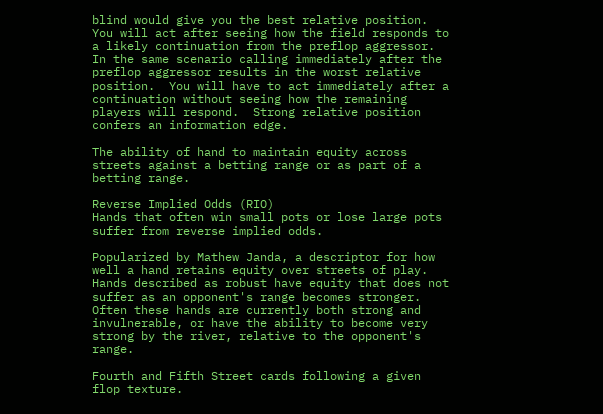blind would give you the best relative position.  You will act after seeing how the field responds to a likely continuation from the preflop aggressor.  In the same scenario calling immediately after the preflop aggressor results in the worst relative position.  You will have to act immediately after a continuation without seeing how the remaining players will respond.  Strong relative position confers an information edge.

The ability of hand to maintain equity across streets against a betting range or as part of a betting range.

Reverse Implied Odds (RIO)
Hands that often win small pots or lose large pots suffer from reverse implied odds.

Popularized by Mathew Janda, a descriptor for how well a hand retains equity over streets of play.  Hands described as robust have equity that does not suffer as an opponent's range becomes stronger.  Often these hands are currently both strong and invulnerable, or have the ability to become very strong by the river, relative to the opponent's range.

Fourth and Fifth Street cards following a given flop texture.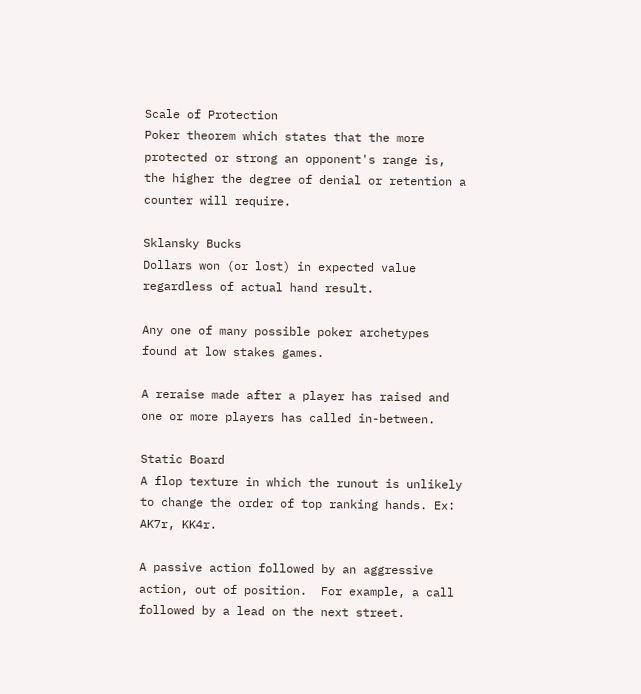Scale of Protection
Poker theorem which states that the more protected or strong an opponent's range is, the higher the degree of denial or retention a counter will require.

Sklansky Bucks
Dollars won (or lost) in expected value regardless of actual hand result.

Any one of many possible poker archetypes found at low stakes games.

A reraise made after a player has raised and one or more players has called in-between.

Static Board
A flop texture in which the runout is unlikely to change the order of top ranking hands. Ex: AK7r, KK4r.

A passive action followed by an aggressive action, out of position.  For example, a call followed by a lead on the next street.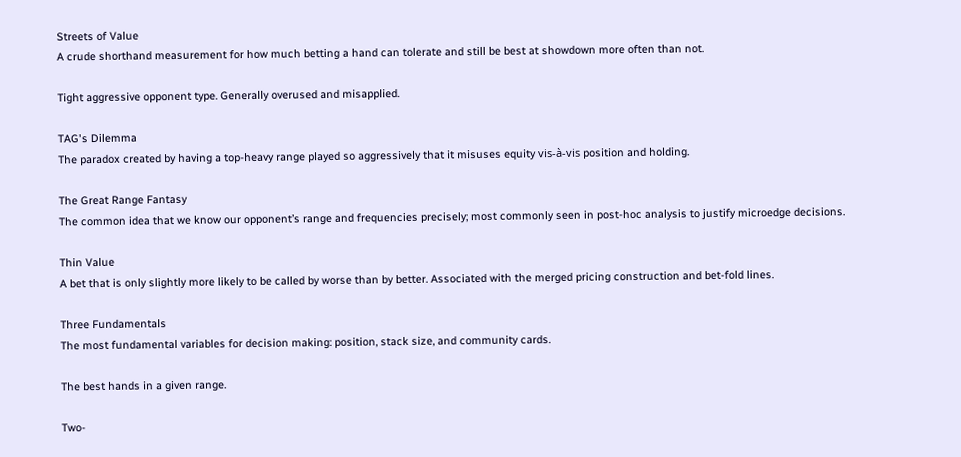Streets of Value
A crude shorthand measurement for how much betting a hand can tolerate and still be best at showdown more often than not.

Tight aggressive opponent type. Generally overused and misapplied.

TAG's Dilemma
The paradox created by having a top-heavy range played so aggressively that it misuses equity vis-à-vis position and holding.

The Great Range Fantasy
The common idea that we know our opponent’s range and frequencies precisely; most commonly seen in post-hoc analysis to justify microedge decisions.

Thin Value
A bet that is only slightly more likely to be called by worse than by better. Associated with the merged pricing construction and bet-fold lines.

Three Fundamentals
The most fundamental variables for decision making: position, stack size, and community cards.

The best hands in a given range.

Two-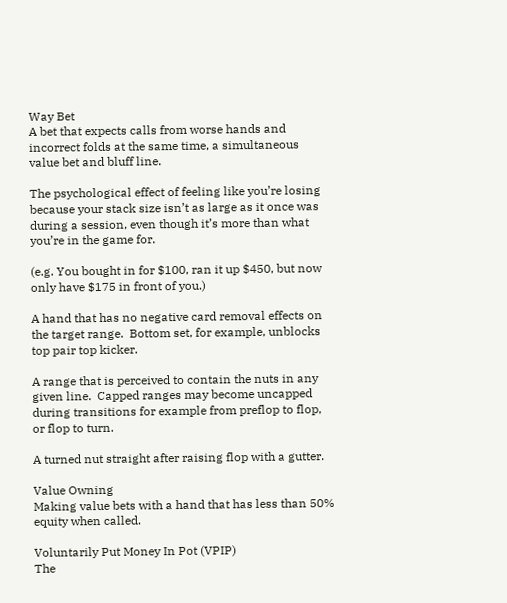Way Bet
A bet that expects calls from worse hands and incorrect folds at the same time, a simultaneous value bet and bluff line.

The psychological effect of feeling like you’re losing because your stack size isn’t as large as it once was during a session, even though it’s more than what you’re in the game for.

(e.g. You bought in for $100, ran it up $450, but now only have $175 in front of you.)

A hand that has no negative card removal effects on the target range.  Bottom set, for example, unblocks top pair top kicker.

A range that is perceived to contain the nuts in any given line.  Capped ranges may become uncapped during transitions for example from preflop to flop, or flop to turn.

A turned nut straight after raising flop with a gutter.

Value Owning
Making value bets with a hand that has less than 50% equity when called.

Voluntarily Put Money In Pot (VPIP)
The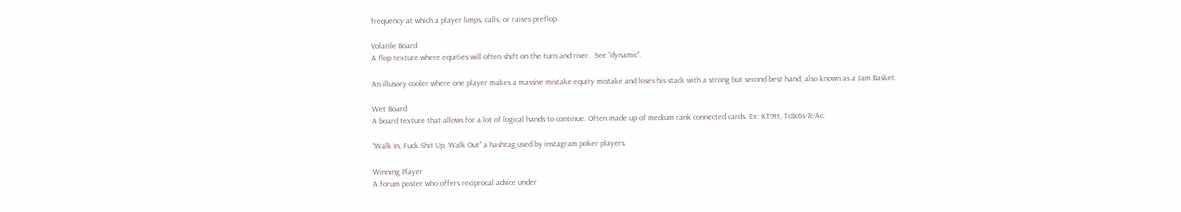frequency at which a player limps, calls, or raises preflop.

Volatile Board
A flop texture where equities will often shift on the turn and river.  See “dynamic”.

An illusory cooler where one player makes a massive mistake equity mistake and loses his stack with a strong but second best hand; also known as a Jam Basket.

Wet Board
A board texture that allows for a lot of logical hands to continue. Often made up of medium rank connected cards. Ex: KT9tt, Tc8c6s-7c-Ac.

“Walk In, Fuck Shit Up, Walk Out” a hashtag used by instagram poker players.

Winning Player
A forum poster who offers reciprocal advice under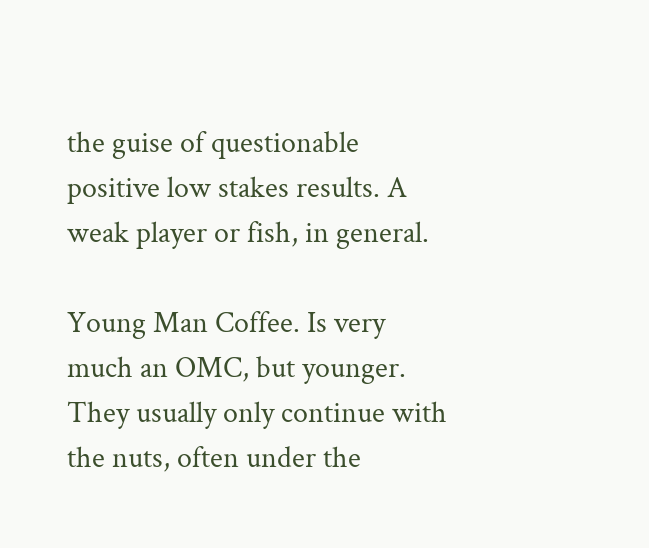the guise of questionable positive low stakes results. A weak player or fish, in general.

Young Man Coffee. Is very much an OMC, but younger.  They usually only continue with the nuts, often under the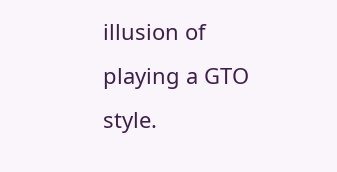illusion of playing a GTO style.